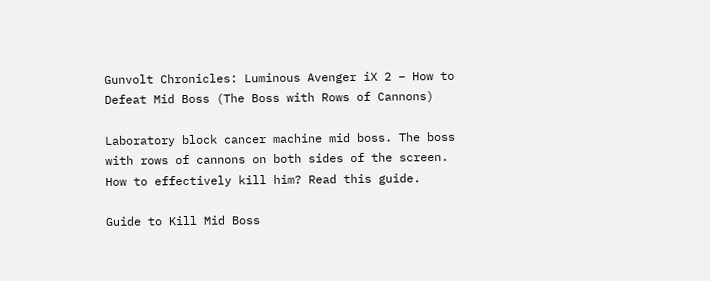Gunvolt Chronicles: Luminous Avenger iX 2 – How to Defeat Mid Boss (The Boss with Rows of Cannons)

Laboratory block cancer machine mid boss. The boss with rows of cannons on both sides of the screen. How to effectively kill him? Read this guide.

Guide to Kill Mid Boss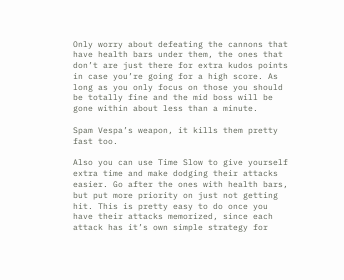Only worry about defeating the cannons that have health bars under them, the ones that don’t are just there for extra kudos points in case you’re going for a high score. As long as you only focus on those you should be totally fine and the mid boss will be gone within about less than a minute.

Spam Vespa’s weapon, it kills them pretty fast too.

Also you can use Time Slow to give yourself extra time and make dodging their attacks easier. Go after the ones with health bars, but put more priority on just not getting hit. This is pretty easy to do once you have their attacks memorized, since each attack has it’s own simple strategy for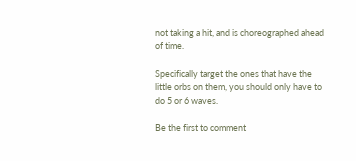not taking a hit, and is choreographed ahead of time.

Specifically target the ones that have the little orbs on them, you should only have to do 5 or 6 waves.

Be the first to comment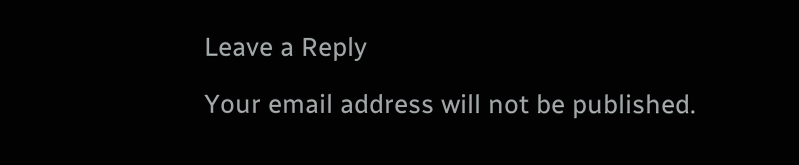Leave a Reply

Your email address will not be published.